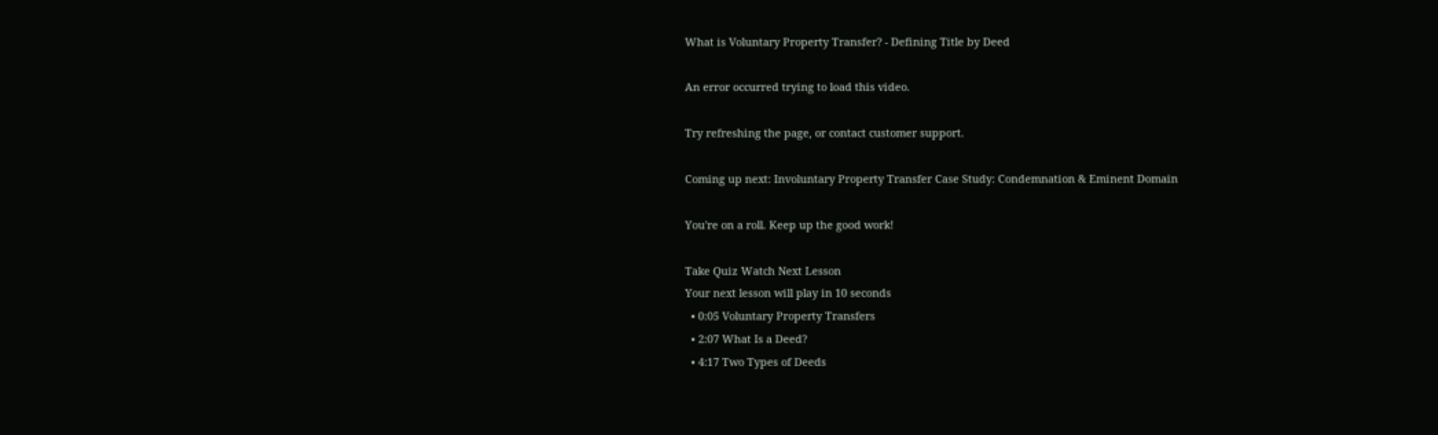What is Voluntary Property Transfer? - Defining Title by Deed

An error occurred trying to load this video.

Try refreshing the page, or contact customer support.

Coming up next: Involuntary Property Transfer Case Study: Condemnation & Eminent Domain

You're on a roll. Keep up the good work!

Take Quiz Watch Next Lesson
Your next lesson will play in 10 seconds
  • 0:05 Voluntary Property Transfers
  • 2:07 What Is a Deed?
  • 4:17 Two Types of Deeds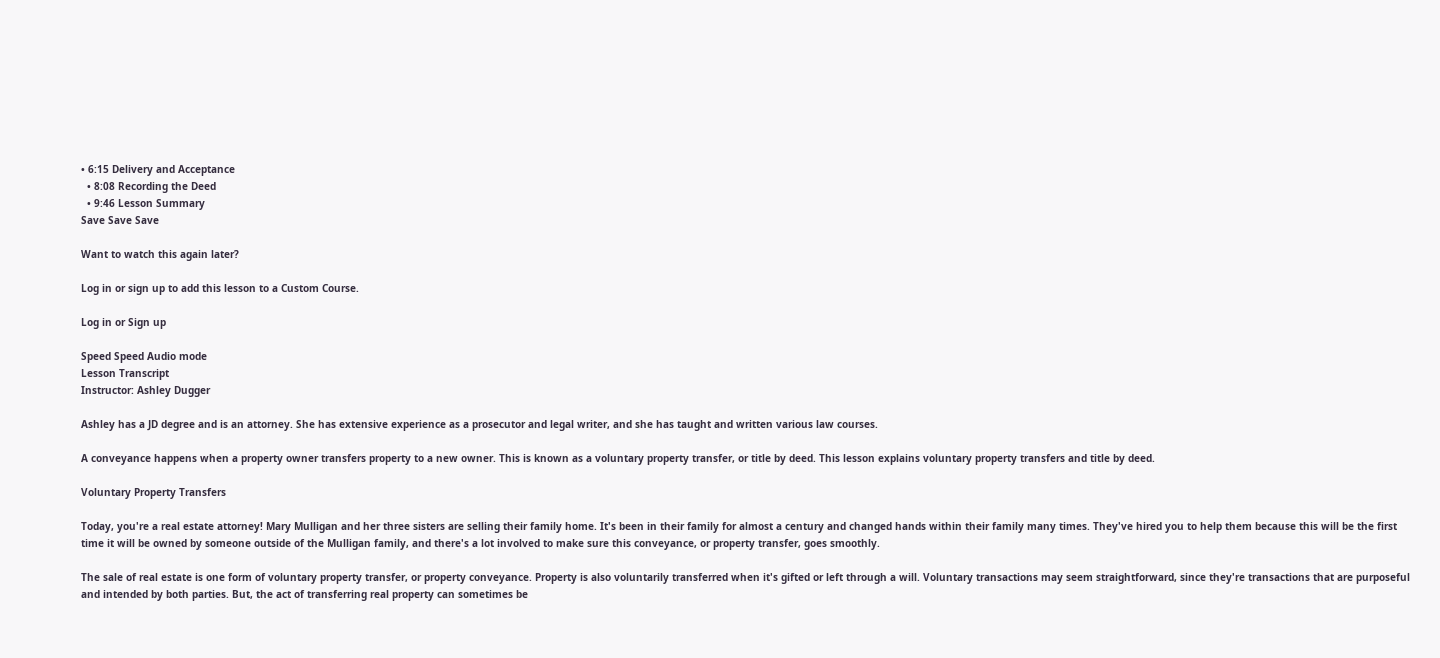• 6:15 Delivery and Acceptance
  • 8:08 Recording the Deed
  • 9:46 Lesson Summary
Save Save Save

Want to watch this again later?

Log in or sign up to add this lesson to a Custom Course.

Log in or Sign up

Speed Speed Audio mode
Lesson Transcript
Instructor: Ashley Dugger

Ashley has a JD degree and is an attorney. She has extensive experience as a prosecutor and legal writer, and she has taught and written various law courses.

A conveyance happens when a property owner transfers property to a new owner. This is known as a voluntary property transfer, or title by deed. This lesson explains voluntary property transfers and title by deed.

Voluntary Property Transfers

Today, you're a real estate attorney! Mary Mulligan and her three sisters are selling their family home. It's been in their family for almost a century and changed hands within their family many times. They've hired you to help them because this will be the first time it will be owned by someone outside of the Mulligan family, and there's a lot involved to make sure this conveyance, or property transfer, goes smoothly.

The sale of real estate is one form of voluntary property transfer, or property conveyance. Property is also voluntarily transferred when it's gifted or left through a will. Voluntary transactions may seem straightforward, since they're transactions that are purposeful and intended by both parties. But, the act of transferring real property can sometimes be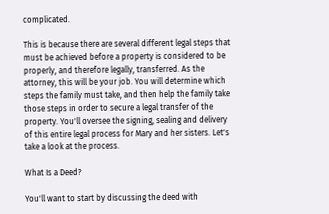complicated.

This is because there are several different legal steps that must be achieved before a property is considered to be properly, and therefore legally, transferred. As the attorney, this will be your job. You will determine which steps the family must take, and then help the family take those steps in order to secure a legal transfer of the property. You'll oversee the signing, sealing and delivery of this entire legal process for Mary and her sisters. Let's take a look at the process.

What Is a Deed?

You'll want to start by discussing the deed with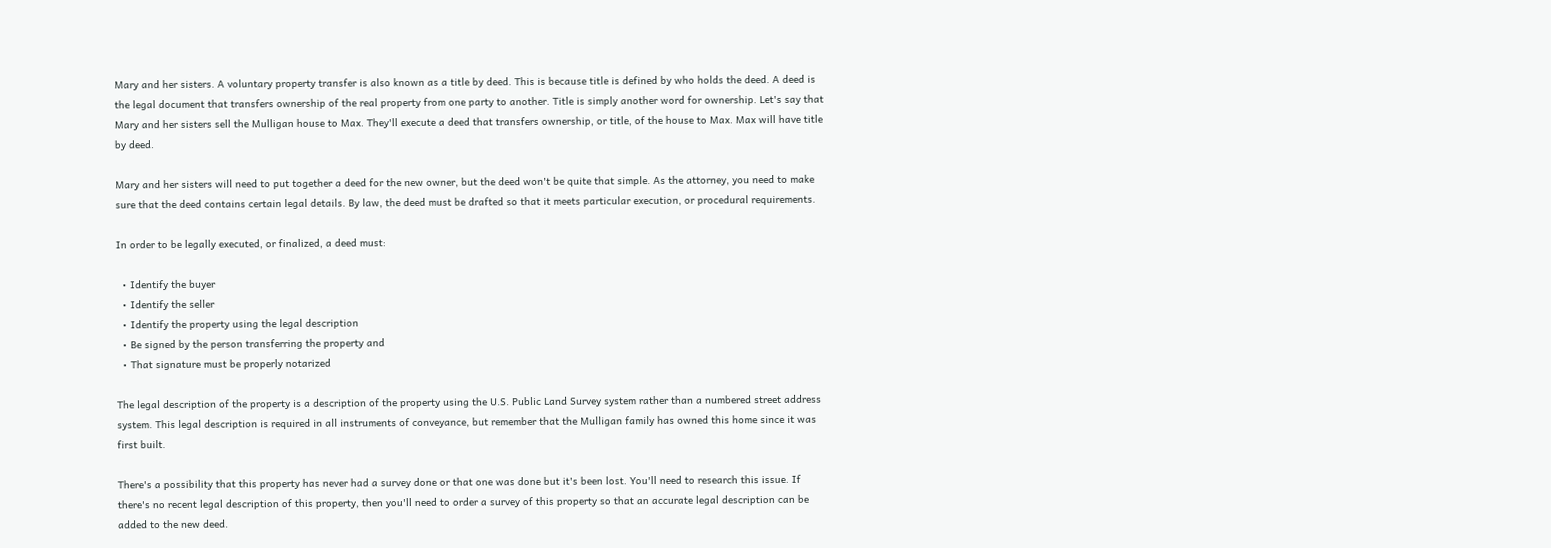Mary and her sisters. A voluntary property transfer is also known as a title by deed. This is because title is defined by who holds the deed. A deed is the legal document that transfers ownership of the real property from one party to another. Title is simply another word for ownership. Let's say that Mary and her sisters sell the Mulligan house to Max. They'll execute a deed that transfers ownership, or title, of the house to Max. Max will have title by deed.

Mary and her sisters will need to put together a deed for the new owner, but the deed won't be quite that simple. As the attorney, you need to make sure that the deed contains certain legal details. By law, the deed must be drafted so that it meets particular execution, or procedural requirements.

In order to be legally executed, or finalized, a deed must:

  • Identify the buyer
  • Identify the seller
  • Identify the property using the legal description
  • Be signed by the person transferring the property and
  • That signature must be properly notarized

The legal description of the property is a description of the property using the U.S. Public Land Survey system rather than a numbered street address system. This legal description is required in all instruments of conveyance, but remember that the Mulligan family has owned this home since it was first built.

There's a possibility that this property has never had a survey done or that one was done but it's been lost. You'll need to research this issue. If there's no recent legal description of this property, then you'll need to order a survey of this property so that an accurate legal description can be added to the new deed.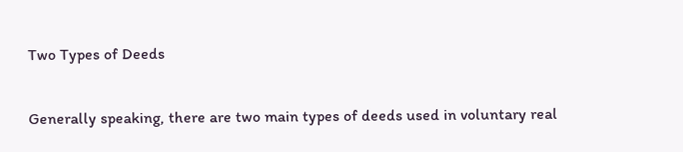Two Types of Deeds

Generally speaking, there are two main types of deeds used in voluntary real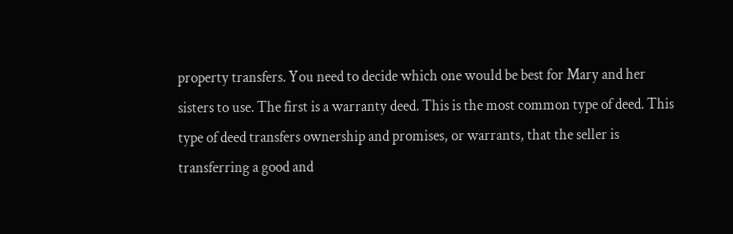property transfers. You need to decide which one would be best for Mary and her sisters to use. The first is a warranty deed. This is the most common type of deed. This type of deed transfers ownership and promises, or warrants, that the seller is transferring a good and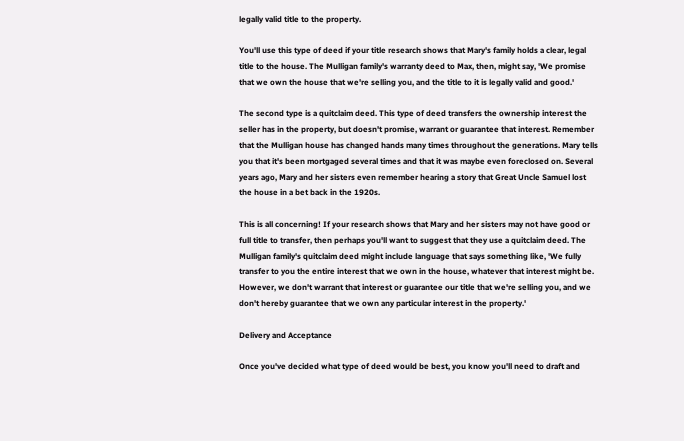legally valid title to the property.

You'll use this type of deed if your title research shows that Mary's family holds a clear, legal title to the house. The Mulligan family's warranty deed to Max, then, might say, 'We promise that we own the house that we're selling you, and the title to it is legally valid and good.'

The second type is a quitclaim deed. This type of deed transfers the ownership interest the seller has in the property, but doesn't promise, warrant or guarantee that interest. Remember that the Mulligan house has changed hands many times throughout the generations. Mary tells you that it's been mortgaged several times and that it was maybe even foreclosed on. Several years ago, Mary and her sisters even remember hearing a story that Great Uncle Samuel lost the house in a bet back in the 1920s.

This is all concerning! If your research shows that Mary and her sisters may not have good or full title to transfer, then perhaps you'll want to suggest that they use a quitclaim deed. The Mulligan family's quitclaim deed might include language that says something like, 'We fully transfer to you the entire interest that we own in the house, whatever that interest might be. However, we don't warrant that interest or guarantee our title that we're selling you, and we don't hereby guarantee that we own any particular interest in the property.'

Delivery and Acceptance

Once you've decided what type of deed would be best, you know you'll need to draft and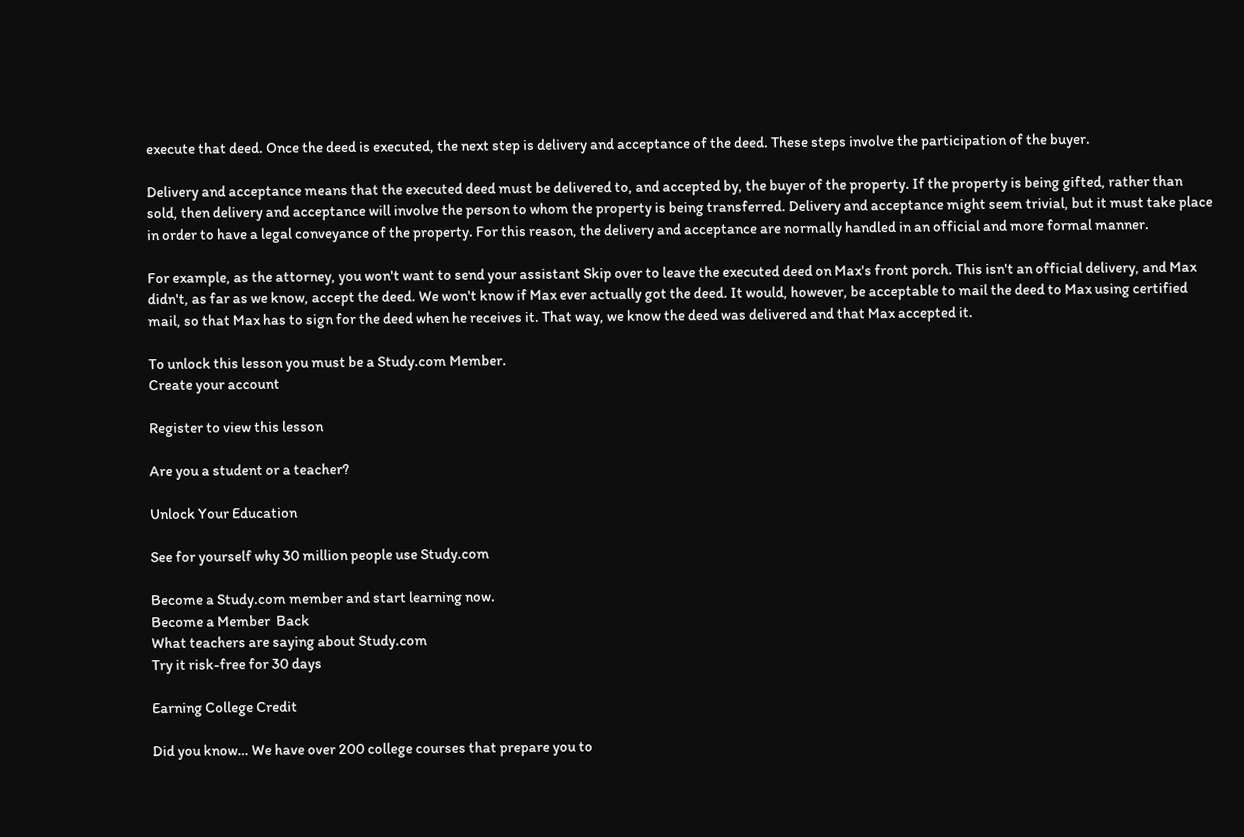execute that deed. Once the deed is executed, the next step is delivery and acceptance of the deed. These steps involve the participation of the buyer.

Delivery and acceptance means that the executed deed must be delivered to, and accepted by, the buyer of the property. If the property is being gifted, rather than sold, then delivery and acceptance will involve the person to whom the property is being transferred. Delivery and acceptance might seem trivial, but it must take place in order to have a legal conveyance of the property. For this reason, the delivery and acceptance are normally handled in an official and more formal manner.

For example, as the attorney, you won't want to send your assistant Skip over to leave the executed deed on Max's front porch. This isn't an official delivery, and Max didn't, as far as we know, accept the deed. We won't know if Max ever actually got the deed. It would, however, be acceptable to mail the deed to Max using certified mail, so that Max has to sign for the deed when he receives it. That way, we know the deed was delivered and that Max accepted it.

To unlock this lesson you must be a Study.com Member.
Create your account

Register to view this lesson

Are you a student or a teacher?

Unlock Your Education

See for yourself why 30 million people use Study.com

Become a Study.com member and start learning now.
Become a Member  Back
What teachers are saying about Study.com
Try it risk-free for 30 days

Earning College Credit

Did you know… We have over 200 college courses that prepare you to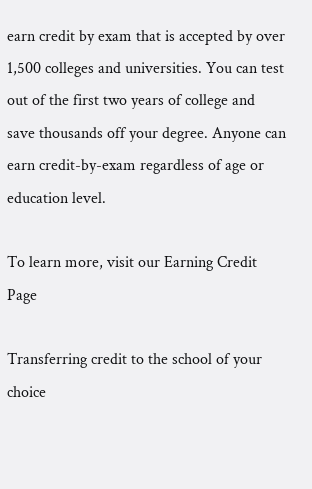earn credit by exam that is accepted by over 1,500 colleges and universities. You can test out of the first two years of college and save thousands off your degree. Anyone can earn credit-by-exam regardless of age or education level.

To learn more, visit our Earning Credit Page

Transferring credit to the school of your choice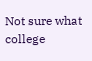Not sure what college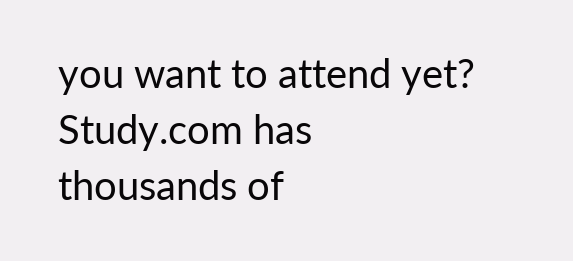you want to attend yet? Study.com has thousands of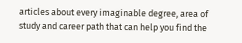articles about every imaginable degree, area of study and career path that can help you find the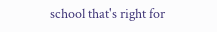school that's right for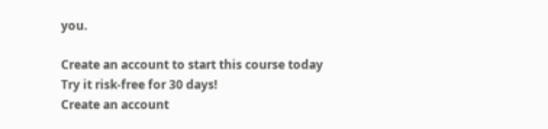you.

Create an account to start this course today
Try it risk-free for 30 days!
Create an account